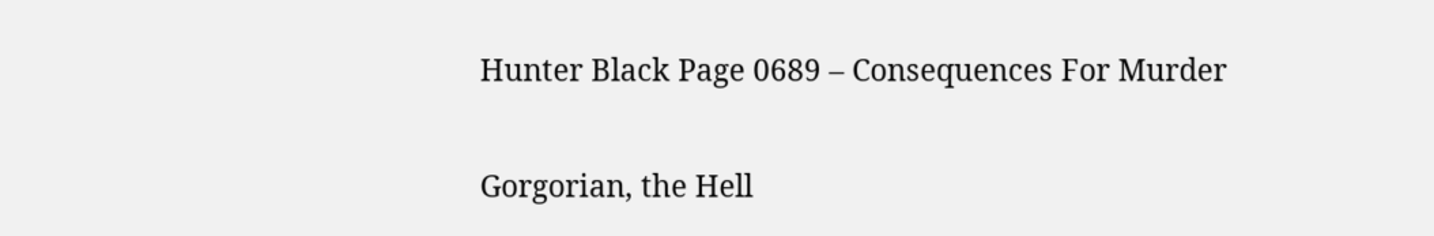Hunter Black Page 0689 – Consequences For Murder

Gorgorian, the Hell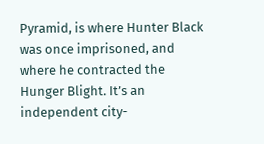Pyramid, is where Hunter Black was once imprisoned, and where he contracted the Hunger Blight. It’s an independent city-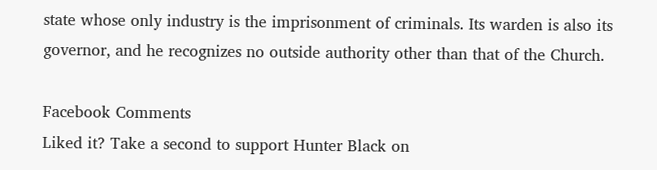state whose only industry is the imprisonment of criminals. Its warden is also its governor, and he recognizes no outside authority other than that of the Church.

Facebook Comments
Liked it? Take a second to support Hunter Black on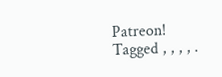Patreon!
Tagged , , , , .